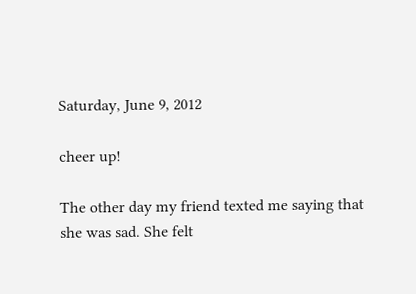Saturday, June 9, 2012

cheer up!

The other day my friend texted me saying that she was sad. She felt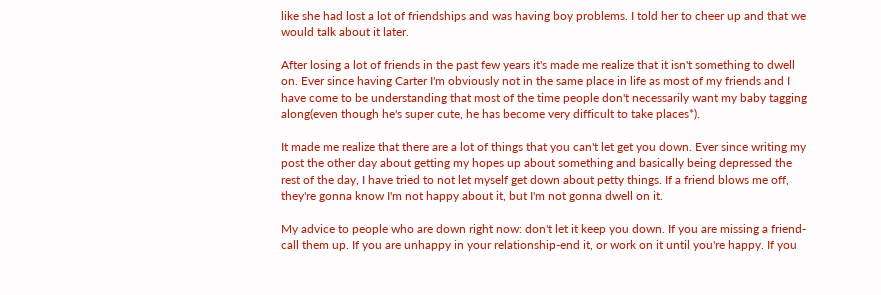like she had lost a lot of friendships and was having boy problems. I told her to cheer up and that we would talk about it later.

After losing a lot of friends in the past few years it's made me realize that it isn't something to dwell on. Ever since having Carter I'm obviously not in the same place in life as most of my friends and I have come to be understanding that most of the time people don't necessarily want my baby tagging along(even though he's super cute, he has become very difficult to take places*).

It made me realize that there are a lot of things that you can't let get you down. Ever since writing my post the other day about getting my hopes up about something and basically being depressed the rest of the day, I have tried to not let myself get down about petty things. If a friend blows me off, they're gonna know I'm not happy about it, but I'm not gonna dwell on it.

My advice to people who are down right now: don't let it keep you down. If you are missing a friend-call them up. If you are unhappy in your relationship-end it, or work on it until you're happy. If you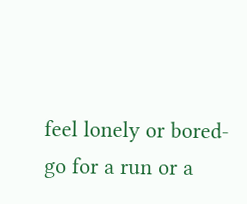feel lonely or bored-go for a run or a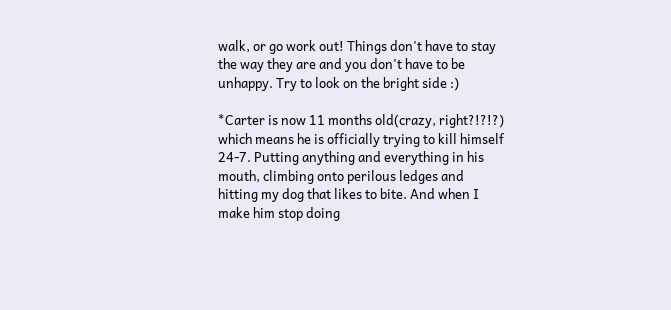walk, or go work out! Things don't have to stay the way they are and you don't have to be unhappy. Try to look on the bright side :)

*Carter is now 11 months old(crazy, right?!?!?) which means he is officially trying to kill himself 24-7. Putting anything and everything in his mouth, climbing onto perilous ledges and hitting my dog that likes to bite. And when I make him stop doing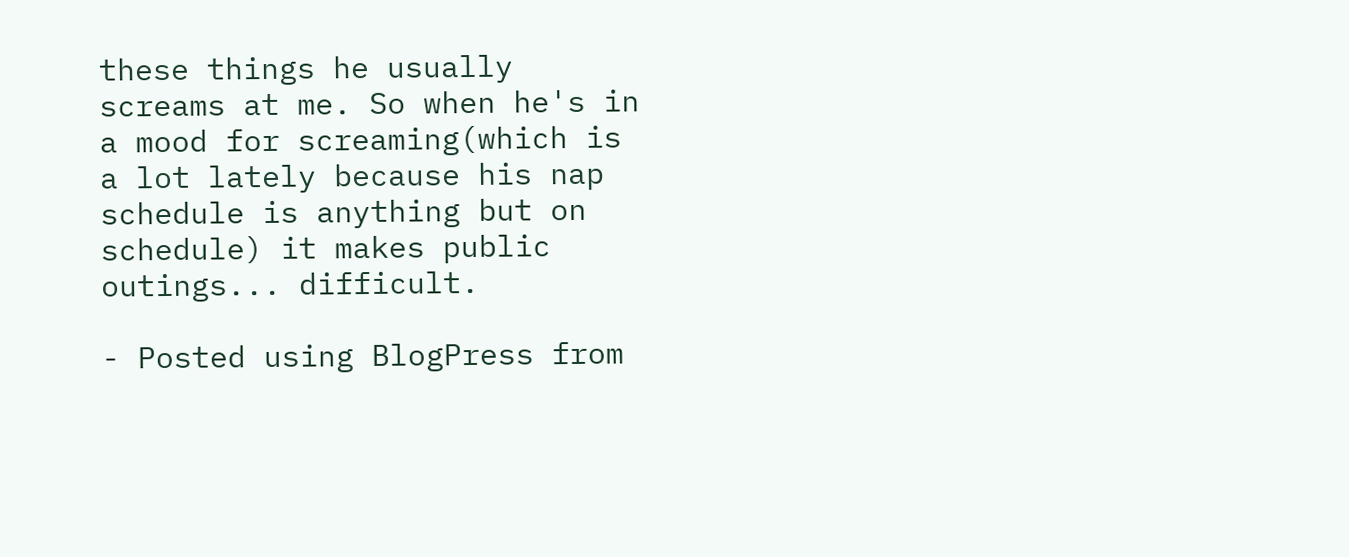these things he usually screams at me. So when he's in a mood for screaming(which is a lot lately because his nap schedule is anything but on schedule) it makes public outings... difficult.

- Posted using BlogPress from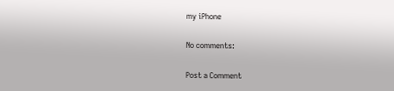my iPhone

No comments:

Post a Comment